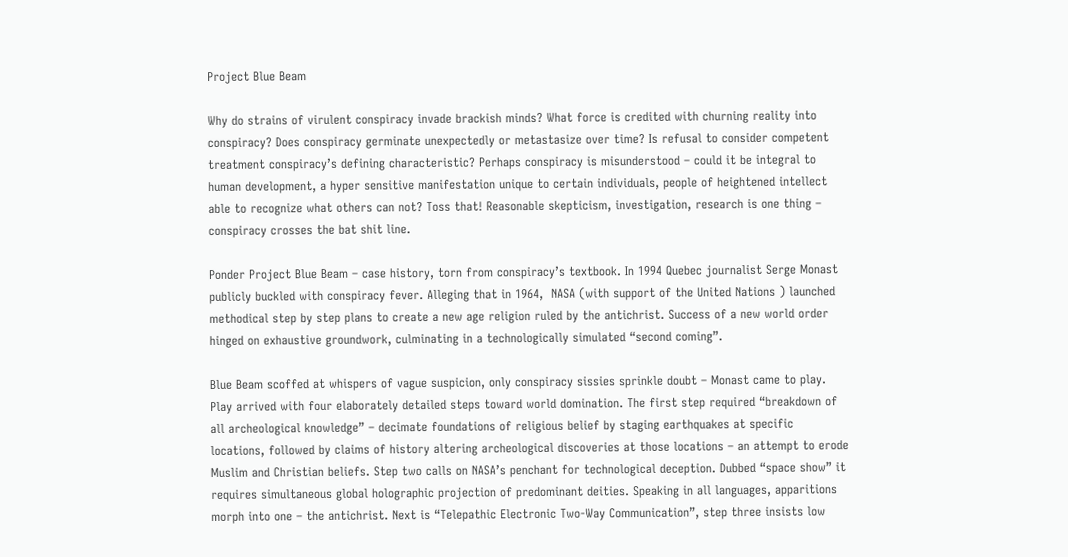Project Blue Beam

Why do strains of virulent conspiracy invade brackish minds? What force is credited with churning reality into conspiracy? Does conspiracy germinate unexpectedly or metastasize over time? Is refusal to consider competent treatment conspiracy’s defining characteristic? Perhaps conspiracy is misunderstood – could it be integral to human development, a hyper sensitive manifestation unique to certain individuals, people of heightened intellect able to recognize what others can not? Toss that! Reasonable skepticism, investigation, research is one thing – conspiracy crosses the bat shit line.

Ponder Project Blue Beam – case history, torn from conspiracy’s textbook. In 1994 Quebec journalist Serge Monast publicly buckled with conspiracy fever. Alleging that in 1964,  NASA (with support of the United Nations ) launched methodical step by step plans to create a new age religion ruled by the antichrist. Success of a new world order hinged on exhaustive groundwork, culminating in a technologically simulated “second coming”.

Blue Beam scoffed at whispers of vague suspicion, only conspiracy sissies sprinkle doubt – Monast came to play. Play arrived with four elaborately detailed steps toward world domination. The first step required “breakdown of all archeological knowledge” – decimate foundations of religious belief by staging earthquakes at specific locations, followed by claims of history altering archeological discoveries at those locations – an attempt to erode Muslim and Christian beliefs. Step two calls on NASA’s penchant for technological deception. Dubbed “space show” it requires simultaneous global holographic projection of predominant deities. Speaking in all languages, apparitions morph into one – the antichrist. Next is “Telepathic Electronic Two-Way Communication”, step three insists low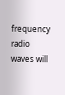frequency radio waves will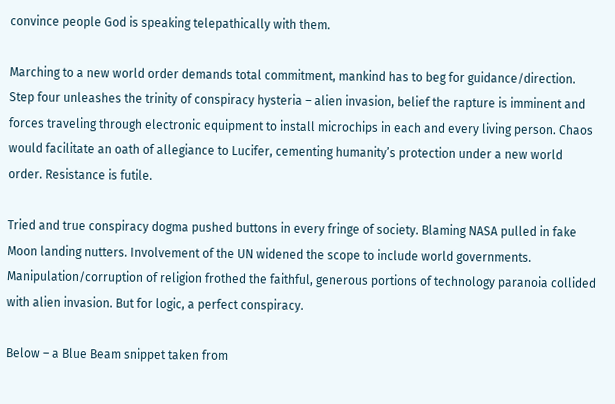convince people God is speaking telepathically with them.

Marching to a new world order demands total commitment, mankind has to beg for guidance/direction. Step four unleashes the trinity of conspiracy hysteria – alien invasion, belief the rapture is imminent and forces traveling through electronic equipment to install microchips in each and every living person. Chaos would facilitate an oath of allegiance to Lucifer, cementing humanity’s protection under a new world order. Resistance is futile.

Tried and true conspiracy dogma pushed buttons in every fringe of society. Blaming NASA pulled in fake Moon landing nutters. Involvement of the UN widened the scope to include world governments. Manipulation/corruption of religion frothed the faithful, generous portions of technology paranoia collided with alien invasion. But for logic, a perfect conspiracy.

Below – a Blue Beam snippet taken from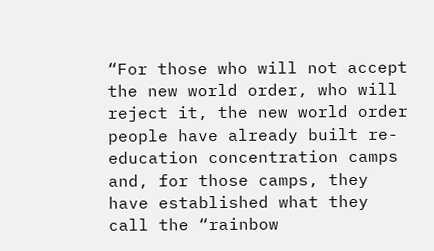“For those who will not accept the new world order, who will reject it, the new world order people have already built re-education concentration camps and, for those camps, they have established what they call the “rainbow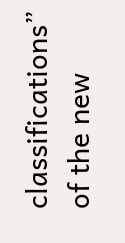classifications” of the new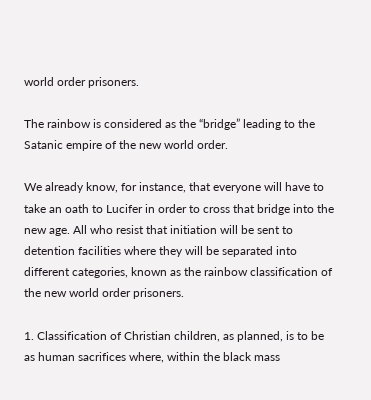world order prisoners.

The rainbow is considered as the “bridge” leading to the Satanic empire of the new world order.

We already know, for instance, that everyone will have to take an oath to Lucifer in order to cross that bridge into the new age. All who resist that initiation will be sent to detention facilities where they will be separated into different categories, known as the rainbow classification of the new world order prisoners.

1. Classification of Christian children, as planned, is to be as human sacrifices where, within the black mass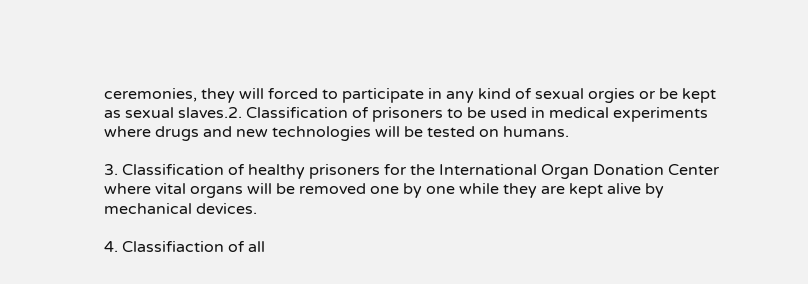ceremonies, they will forced to participate in any kind of sexual orgies or be kept as sexual slaves.2. Classification of prisoners to be used in medical experiments where drugs and new technologies will be tested on humans.

3. Classification of healthy prisoners for the International Organ Donation Center where vital organs will be removed one by one while they are kept alive by mechanical devices.

4. Classifiaction of all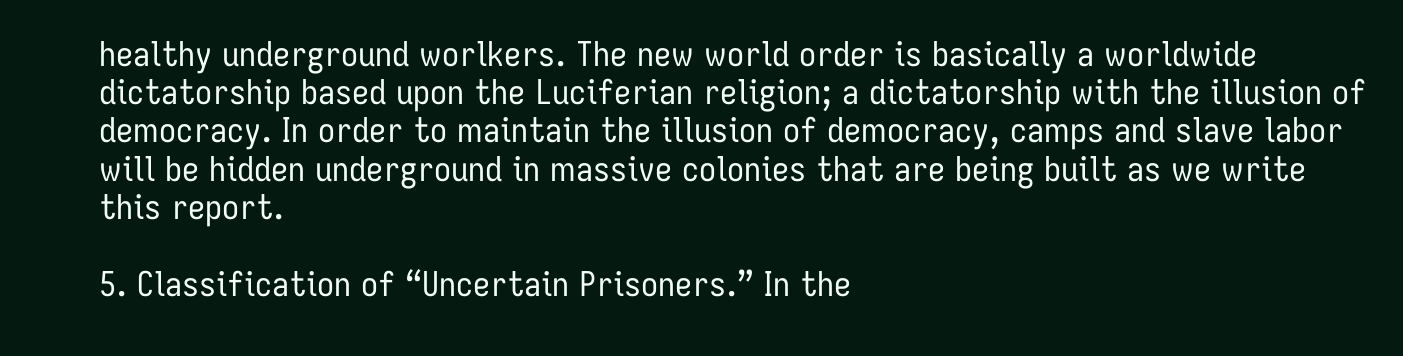healthy underground worlkers. The new world order is basically a worldwide dictatorship based upon the Luciferian religion; a dictatorship with the illusion of democracy. In order to maintain the illusion of democracy, camps and slave labor will be hidden underground in massive colonies that are being built as we write this report.

5. Classification of “Uncertain Prisoners.” In the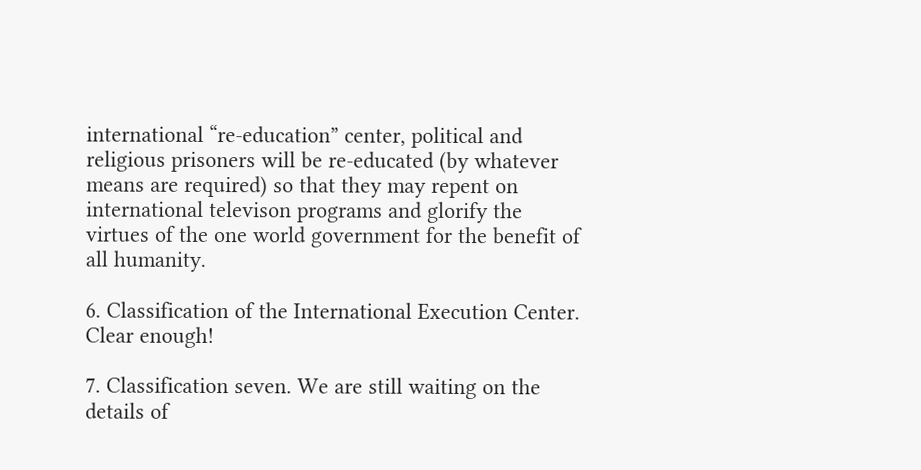international “re-education” center, political and religious prisoners will be re-educated (by whatever means are required) so that they may repent on international televison programs and glorify the virtues of the one world government for the benefit of all humanity.

6. Classification of the International Execution Center. Clear enough!

7. Classification seven. We are still waiting on the details of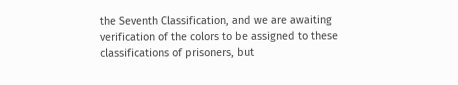the Seventh Classification, and we are awaiting verification of the colors to be assigned to these classifications of prisoners, but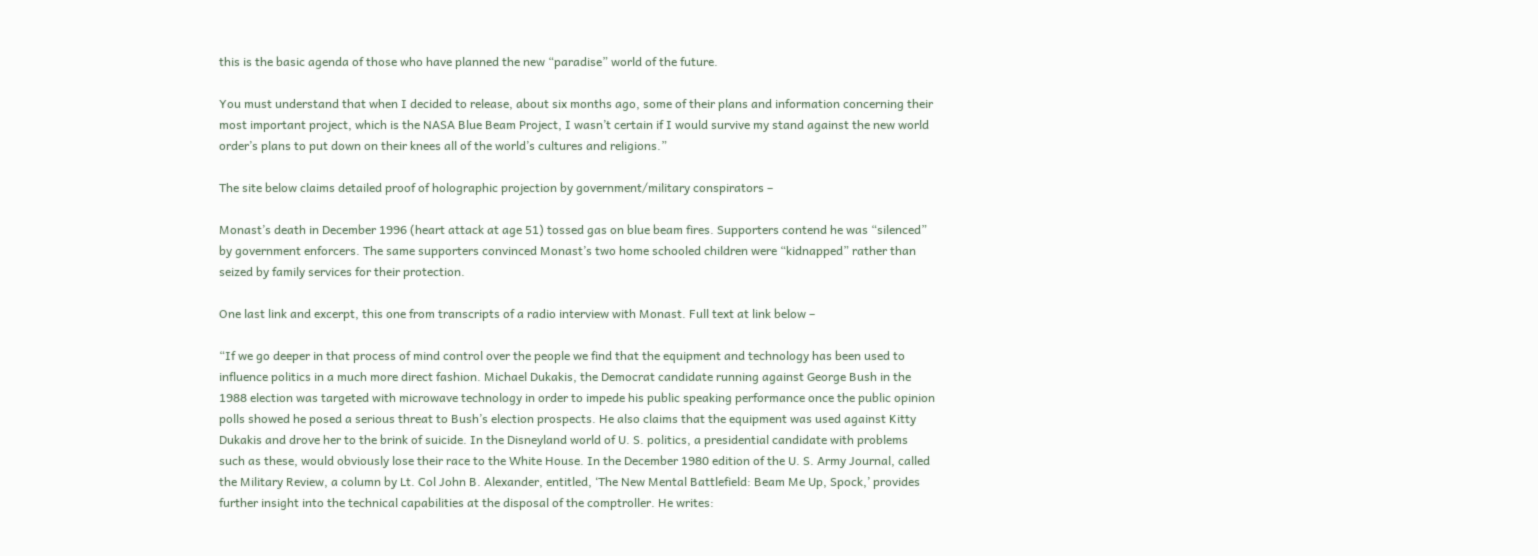this is the basic agenda of those who have planned the new “paradise” world of the future.

You must understand that when I decided to release, about six months ago, some of their plans and information concerning their most important project, which is the NASA Blue Beam Project, I wasn’t certain if I would survive my stand against the new world order’s plans to put down on their knees all of the world’s cultures and religions.”

The site below claims detailed proof of holographic projection by government/military conspirators –

Monast’s death in December 1996 (heart attack at age 51) tossed gas on blue beam fires. Supporters contend he was “silenced” by government enforcers. The same supporters convinced Monast’s two home schooled children were “kidnapped” rather than seized by family services for their protection.

One last link and excerpt, this one from transcripts of a radio interview with Monast. Full text at link below –

“If we go deeper in that process of mind control over the people we find that the equipment and technology has been used to influence politics in a much more direct fashion. Michael Dukakis, the Democrat candidate running against George Bush in the 1988 election was targeted with microwave technology in order to impede his public speaking performance once the public opinion polls showed he posed a serious threat to Bush’s election prospects. He also claims that the equipment was used against Kitty Dukakis and drove her to the brink of suicide. In the Disneyland world of U. S. politics, a presidential candidate with problems such as these, would obviously lose their race to the White House. In the December 1980 edition of the U. S. Army Journal, called the Military Review, a column by Lt. Col John B. Alexander, entitled, ‘The New Mental Battlefield: Beam Me Up, Spock,’ provides further insight into the technical capabilities at the disposal of the comptroller. He writes: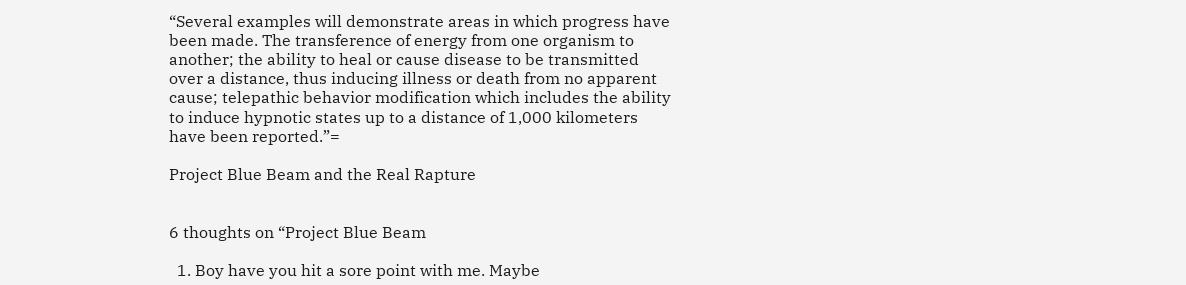“Several examples will demonstrate areas in which progress have been made. The transference of energy from one organism to another; the ability to heal or cause disease to be transmitted over a distance, thus inducing illness or death from no apparent cause; telepathic behavior modification which includes the ability to induce hypnotic states up to a distance of 1,000 kilometers have been reported.”=

Project Blue Beam and the Real Rapture


6 thoughts on “Project Blue Beam

  1. Boy have you hit a sore point with me. Maybe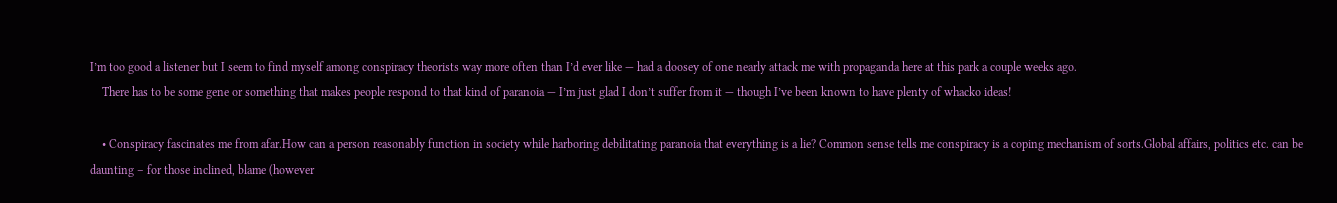I’m too good a listener but I seem to find myself among conspiracy theorists way more often than I’d ever like — had a doosey of one nearly attack me with propaganda here at this park a couple weeks ago.
    There has to be some gene or something that makes people respond to that kind of paranoia — I’m just glad I don’t suffer from it — though I’ve been known to have plenty of whacko ideas!

    • Conspiracy fascinates me from afar.How can a person reasonably function in society while harboring debilitating paranoia that everything is a lie? Common sense tells me conspiracy is a coping mechanism of sorts.Global affairs, politics etc. can be daunting – for those inclined, blame (however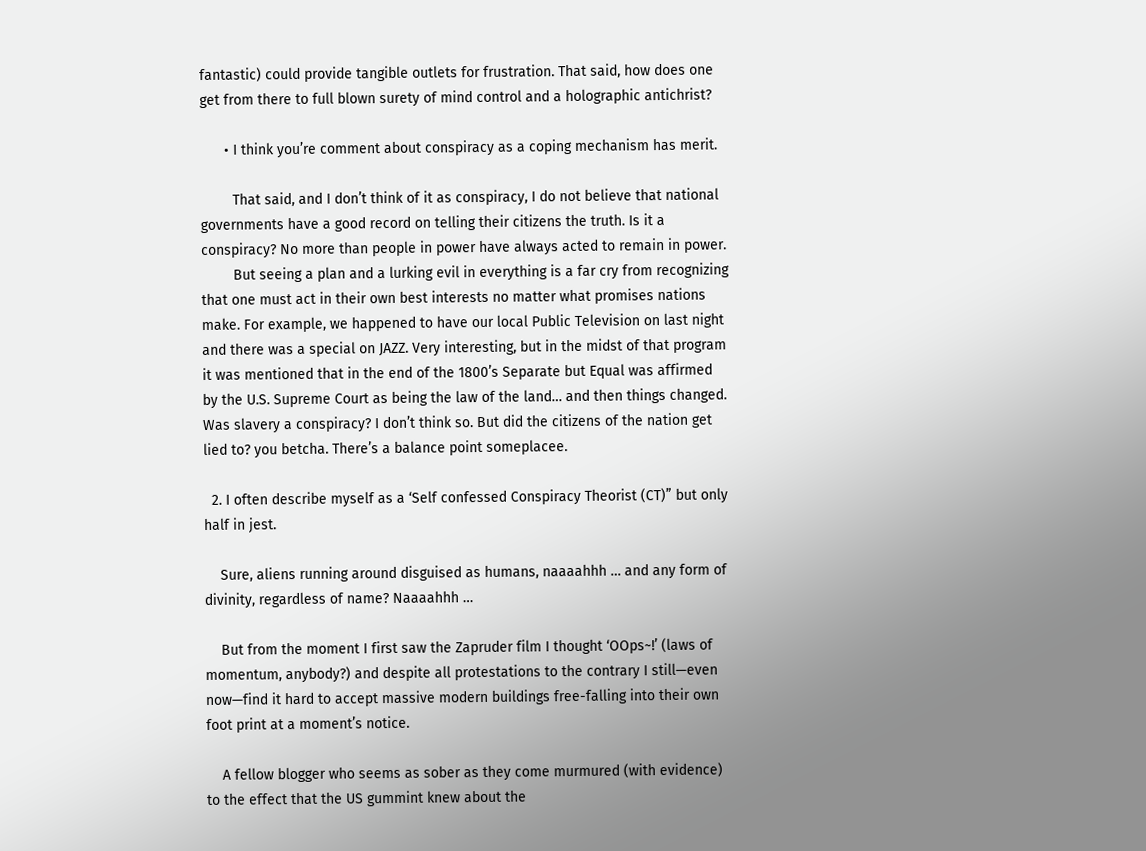fantastic) could provide tangible outlets for frustration. That said, how does one get from there to full blown surety of mind control and a holographic antichrist?

      • I think you’re comment about conspiracy as a coping mechanism has merit.

        That said, and I don’t think of it as conspiracy, I do not believe that national governments have a good record on telling their citizens the truth. Is it a conspiracy? No more than people in power have always acted to remain in power.
        But seeing a plan and a lurking evil in everything is a far cry from recognizing that one must act in their own best interests no matter what promises nations make. For example, we happened to have our local Public Television on last night and there was a special on JAZZ. Very interesting, but in the midst of that program it was mentioned that in the end of the 1800’s Separate but Equal was affirmed by the U.S. Supreme Court as being the law of the land… and then things changed. Was slavery a conspiracy? I don’t think so. But did the citizens of the nation get lied to? you betcha. There’s a balance point someplacee.

  2. I often describe myself as a ‘Self confessed Conspiracy Theorist (CT)” but only half in jest.

    Sure, aliens running around disguised as humans, naaaahhh … and any form of divinity, regardless of name? Naaaahhh …

    But from the moment I first saw the Zapruder film I thought ‘OOps~!’ (laws of momentum, anybody?) and despite all protestations to the contrary I still—even now—find it hard to accept massive modern buildings free-falling into their own foot print at a moment’s notice.

    A fellow blogger who seems as sober as they come murmured (with evidence) to the effect that the US gummint knew about the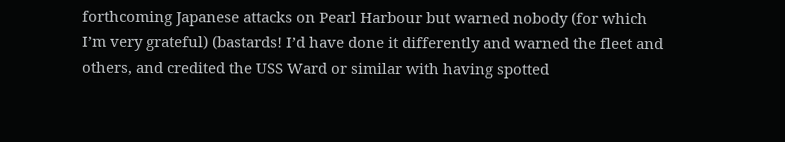forthcoming Japanese attacks on Pearl Harbour but warned nobody (for which I’m very grateful) (bastards! I’d have done it differently and warned the fleet and others, and credited the USS Ward or similar with having spotted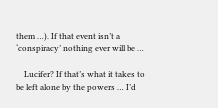them …). If that event isn’t a ‘conspiracy’ nothing ever will be …

    Lucifer? If that’s what it takes to be left alone by the powers … I’d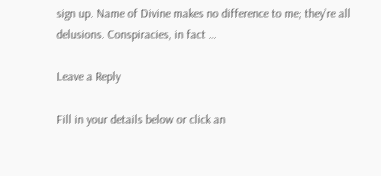sign up. Name of Divine makes no difference to me; they’re all delusions. Conspiracies, in fact …

Leave a Reply

Fill in your details below or click an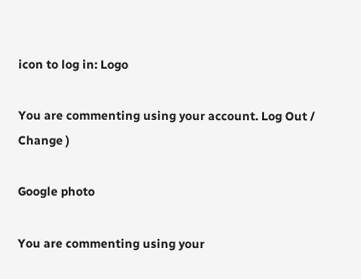icon to log in: Logo

You are commenting using your account. Log Out /  Change )

Google photo

You are commenting using your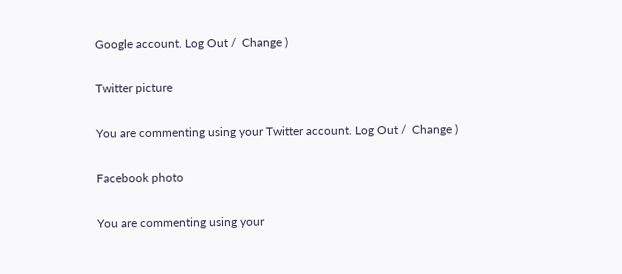Google account. Log Out /  Change )

Twitter picture

You are commenting using your Twitter account. Log Out /  Change )

Facebook photo

You are commenting using your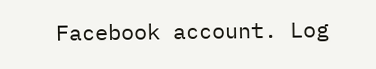Facebook account. Log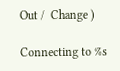Out /  Change )

Connecting to %s